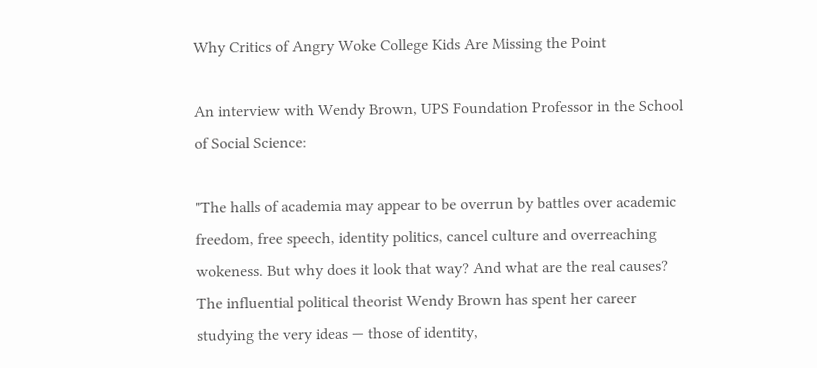Why Critics of Angry Woke College Kids Are Missing the Point

An interview with Wendy Brown, UPS Foundation Professor in the School of Social Science:

"The halls of academia may appear to be overrun by battles over academic freedom, free speech, identity politics, cancel culture and overreaching wokeness. But why does it look that way? And what are the real causes? The influential political theorist Wendy Brown has spent her career studying the very ideas — those of identity,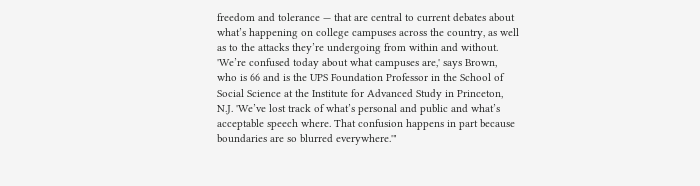freedom and tolerance — that are central to current debates about what’s happening on college campuses across the country, as well as to the attacks they’re undergoing from within and without. 'We’re confused today about what campuses are,' says Brown, who is 66 and is the UPS Foundation Professor in the School of Social Science at the Institute for Advanced Study in Princeton, N.J. 'We’ve lost track of what’s personal and public and what’s acceptable speech where. That confusion happens in part because boundaries are so blurred everywhere.'"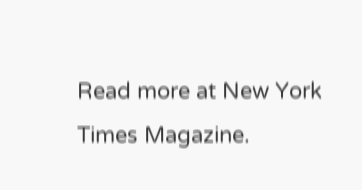Read more at New York Times Magazine.